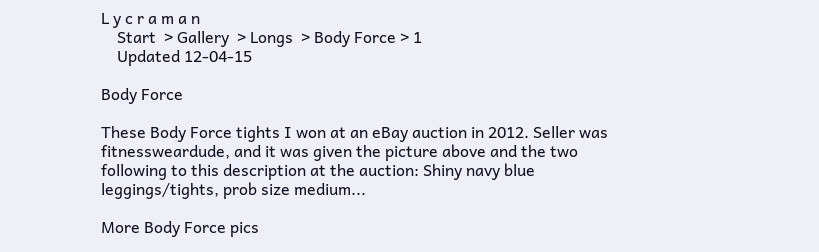L y c r a m a n
    Start  > Gallery  > Longs  > Body Force > 1
    Updated 12-04-15

Body Force

These Body Force tights I won at an eBay auction in 2012. Seller was fitnessweardude, and it was given the picture above and the two following to this description at the auction: Shiny navy blue leggings/tights, prob size medium...

More Body Force pics